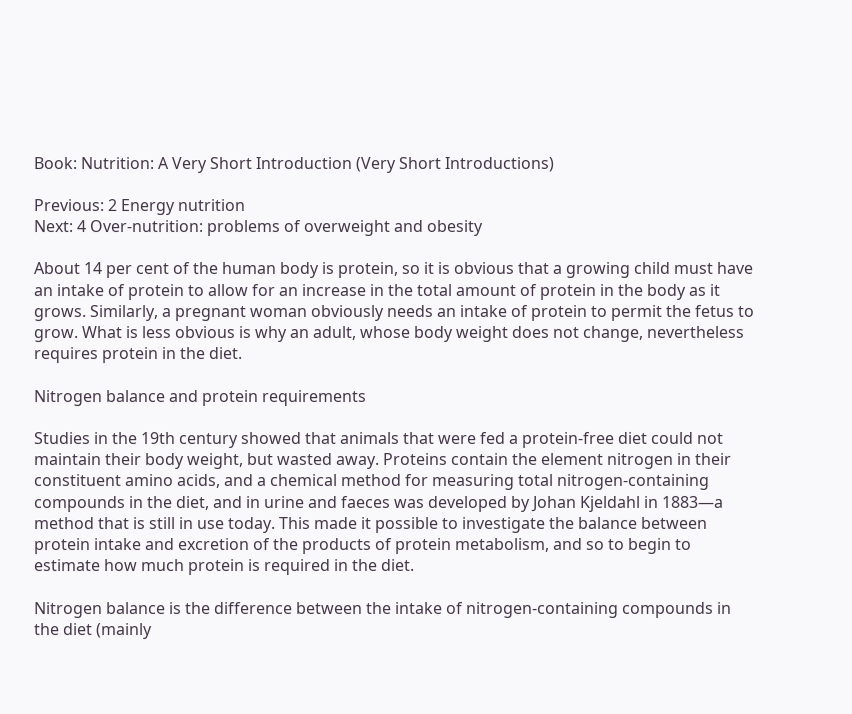Book: Nutrition: A Very Short Introduction (Very Short Introductions)

Previous: 2 Energy nutrition
Next: 4 Over-nutrition: problems of overweight and obesity

About 14 per cent of the human body is protein, so it is obvious that a growing child must have an intake of protein to allow for an increase in the total amount of protein in the body as it grows. Similarly, a pregnant woman obviously needs an intake of protein to permit the fetus to grow. What is less obvious is why an adult, whose body weight does not change, nevertheless requires protein in the diet.

Nitrogen balance and protein requirements

Studies in the 19th century showed that animals that were fed a protein-free diet could not maintain their body weight, but wasted away. Proteins contain the element nitrogen in their constituent amino acids, and a chemical method for measuring total nitrogen-containing compounds in the diet, and in urine and faeces was developed by Johan Kjeldahl in 1883—a method that is still in use today. This made it possible to investigate the balance between protein intake and excretion of the products of protein metabolism, and so to begin to estimate how much protein is required in the diet.

Nitrogen balance is the difference between the intake of nitrogen-containing compounds in the diet (mainly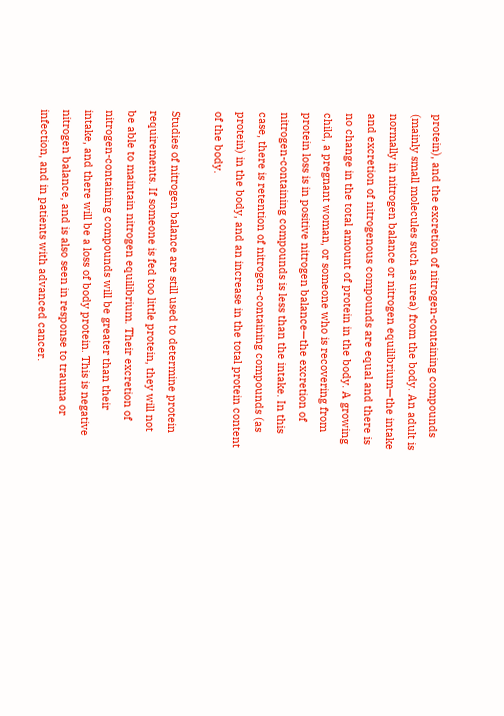protein), and the excretion of nitrogen-containing compounds (mainly small molecules such as urea) from the body. An adult is normally in nitrogen balance or nitrogen equilibrium—the intake and excretion of nitrogenous compounds are equal and there is no change in the total amount of protein in the body. A growing child, a pregnant woman, or someone who is recovering from protein loss is in positive nitrogen balance—the excretion of nitrogen-containing compounds is less than the intake. In this case, there is retention of nitrogen-containing compounds (as protein) in the body, and an increase in the total protein content of the body.

Studies of nitrogen balance are still used to determine protein requirements. If someone is fed too little protein, they will not be able to maintain nitrogen equilibrium. Their excretion of nitrogen-containing compounds will be greater than their intake, and there will be a loss of body protein. This is negative nitrogen balance, and is also seen in response to trauma or infection, and in patients with advanced cancer.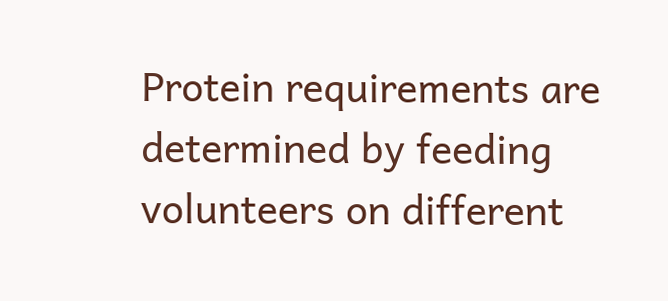Protein requirements are determined by feeding volunteers on different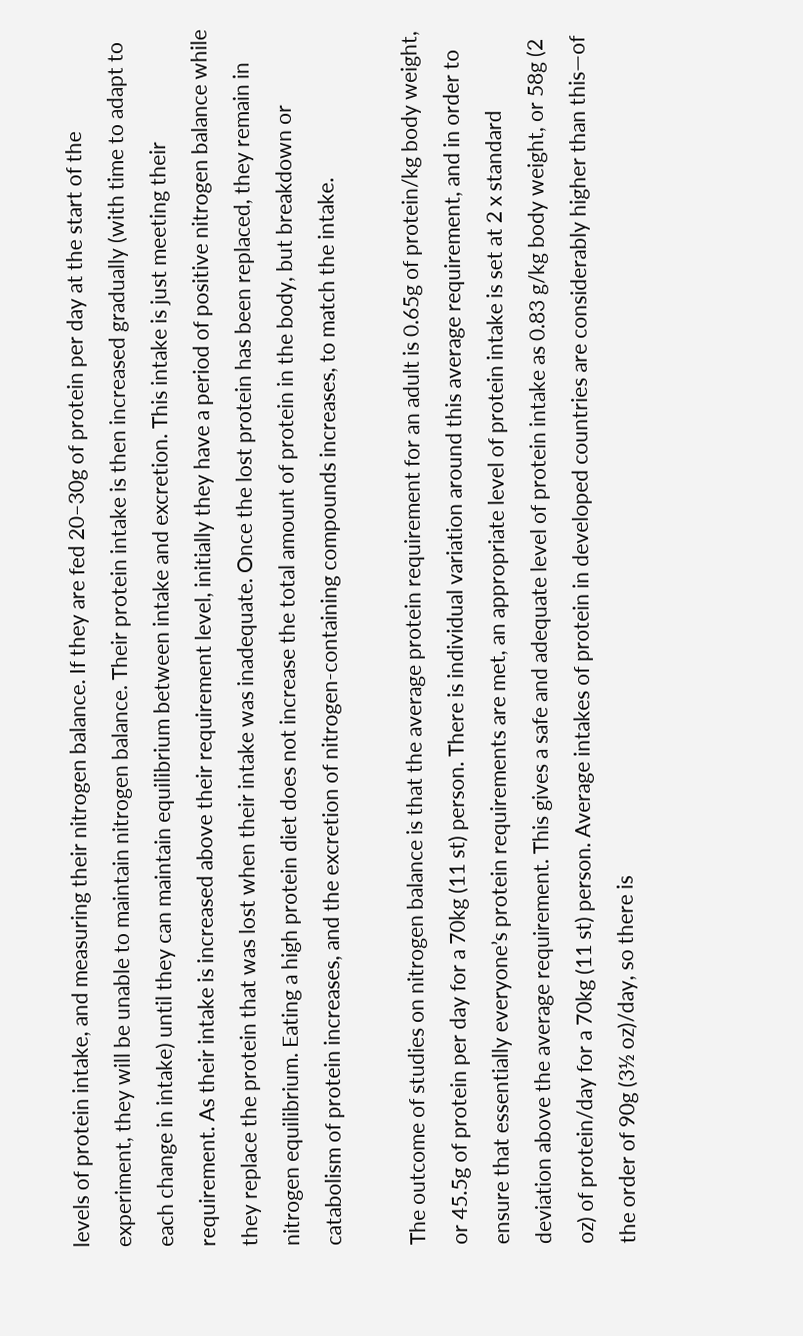levels of protein intake, and measuring their nitrogen balance. If they are fed 20–30g of protein per day at the start of the experiment, they will be unable to maintain nitrogen balance. Their protein intake is then increased gradually (with time to adapt to each change in intake) until they can maintain equilibrium between intake and excretion. This intake is just meeting their requirement. As their intake is increased above their requirement level, initially they have a period of positive nitrogen balance while they replace the protein that was lost when their intake was inadequate. Once the lost protein has been replaced, they remain in nitrogen equilibrium. Eating a high protein diet does not increase the total amount of protein in the body, but breakdown or catabolism of protein increases, and the excretion of nitrogen-containing compounds increases, to match the intake.

The outcome of studies on nitrogen balance is that the average protein requirement for an adult is 0.65g of protein/kg body weight, or 45.5g of protein per day for a 70kg (11 st) person. There is individual variation around this average requirement, and in order to ensure that essentially everyone’s protein requirements are met, an appropriate level of protein intake is set at 2 x standard deviation above the average requirement. This gives a safe and adequate level of protein intake as 0.83 g/kg body weight, or 58g (2 oz) of protein/day for a 70kg (11 st) person. Average intakes of protein in developed countries are considerably higher than this—of the order of 90g (3½ oz)/day, so there is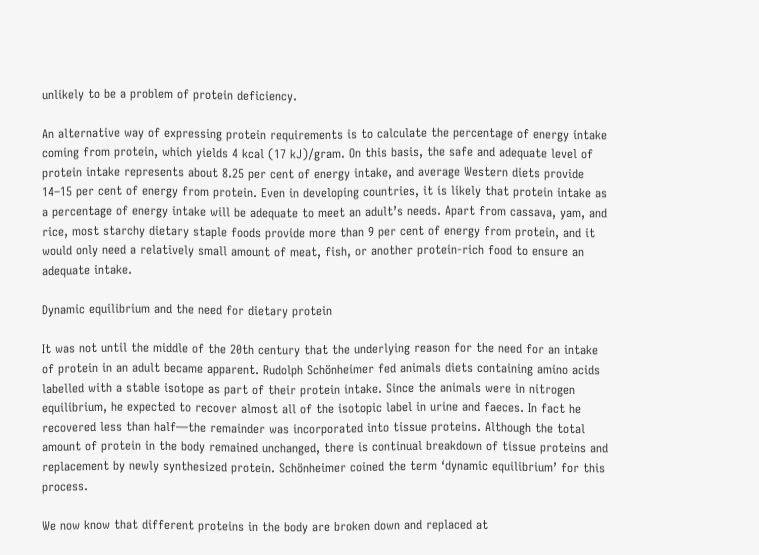unlikely to be a problem of protein deficiency.

An alternative way of expressing protein requirements is to calculate the percentage of energy intake coming from protein, which yields 4 kcal (17 kJ)/gram. On this basis, the safe and adequate level of protein intake represents about 8.25 per cent of energy intake, and average Western diets provide 14–15 per cent of energy from protein. Even in developing countries, it is likely that protein intake as a percentage of energy intake will be adequate to meet an adult’s needs. Apart from cassava, yam, and rice, most starchy dietary staple foods provide more than 9 per cent of energy from protein, and it would only need a relatively small amount of meat, fish, or another protein-rich food to ensure an adequate intake.

Dynamic equilibrium and the need for dietary protein

It was not until the middle of the 20th century that the underlying reason for the need for an intake of protein in an adult became apparent. Rudolph Schönheimer fed animals diets containing amino acids labelled with a stable isotope as part of their protein intake. Since the animals were in nitrogen equilibrium, he expected to recover almost all of the isotopic label in urine and faeces. In fact he recovered less than half—the remainder was incorporated into tissue proteins. Although the total amount of protein in the body remained unchanged, there is continual breakdown of tissue proteins and replacement by newly synthesized protein. Schönheimer coined the term ‘dynamic equilibrium’ for this process.

We now know that different proteins in the body are broken down and replaced at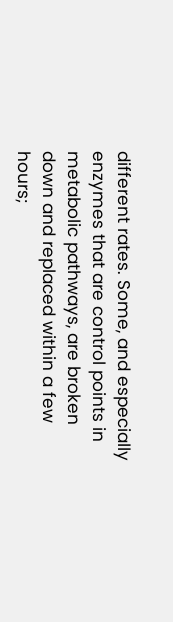different rates. Some, and especially enzymes that are control points in metabolic pathways, are broken down and replaced within a few hours;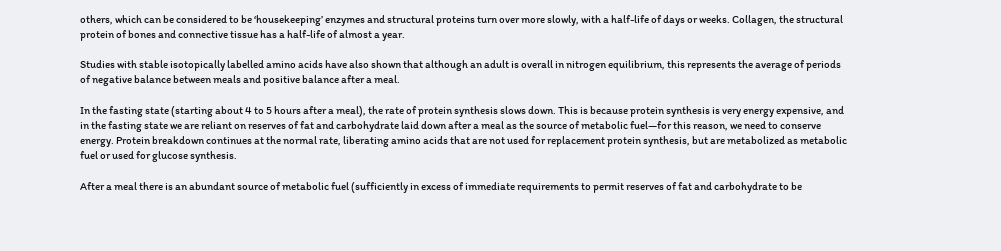others, which can be considered to be ‘housekeeping’ enzymes and structural proteins turn over more slowly, with a half-life of days or weeks. Collagen, the structural protein of bones and connective tissue has a half-life of almost a year.

Studies with stable isotopically labelled amino acids have also shown that although an adult is overall in nitrogen equilibrium, this represents the average of periods of negative balance between meals and positive balance after a meal.

In the fasting state (starting about 4 to 5 hours after a meal), the rate of protein synthesis slows down. This is because protein synthesis is very energy expensive, and in the fasting state we are reliant on reserves of fat and carbohydrate laid down after a meal as the source of metabolic fuel—for this reason, we need to conserve energy. Protein breakdown continues at the normal rate, liberating amino acids that are not used for replacement protein synthesis, but are metabolized as metabolic fuel or used for glucose synthesis.

After a meal there is an abundant source of metabolic fuel (sufficiently in excess of immediate requirements to permit reserves of fat and carbohydrate to be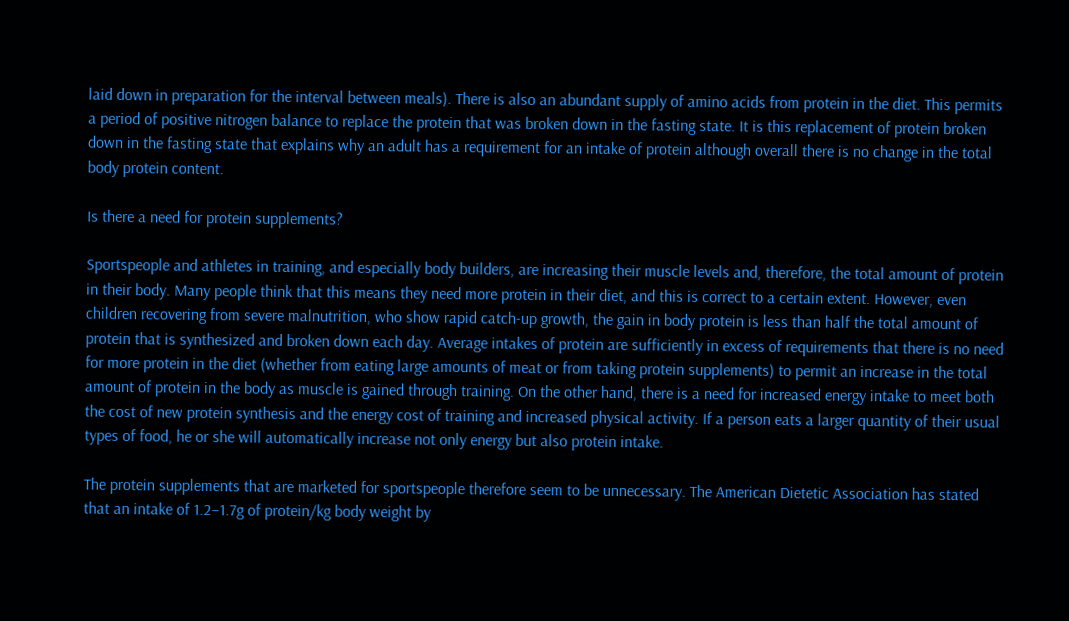laid down in preparation for the interval between meals). There is also an abundant supply of amino acids from protein in the diet. This permits a period of positive nitrogen balance to replace the protein that was broken down in the fasting state. It is this replacement of protein broken down in the fasting state that explains why an adult has a requirement for an intake of protein although overall there is no change in the total body protein content.

Is there a need for protein supplements?

Sportspeople and athletes in training, and especially body builders, are increasing their muscle levels and, therefore, the total amount of protein in their body. Many people think that this means they need more protein in their diet, and this is correct to a certain extent. However, even children recovering from severe malnutrition, who show rapid catch-up growth, the gain in body protein is less than half the total amount of protein that is synthesized and broken down each day. Average intakes of protein are sufficiently in excess of requirements that there is no need for more protein in the diet (whether from eating large amounts of meat or from taking protein supplements) to permit an increase in the total amount of protein in the body as muscle is gained through training. On the other hand, there is a need for increased energy intake to meet both the cost of new protein synthesis and the energy cost of training and increased physical activity. If a person eats a larger quantity of their usual types of food, he or she will automatically increase not only energy but also protein intake.

The protein supplements that are marketed for sportspeople therefore seem to be unnecessary. The American Dietetic Association has stated that an intake of 1.2–1.7g of protein/kg body weight by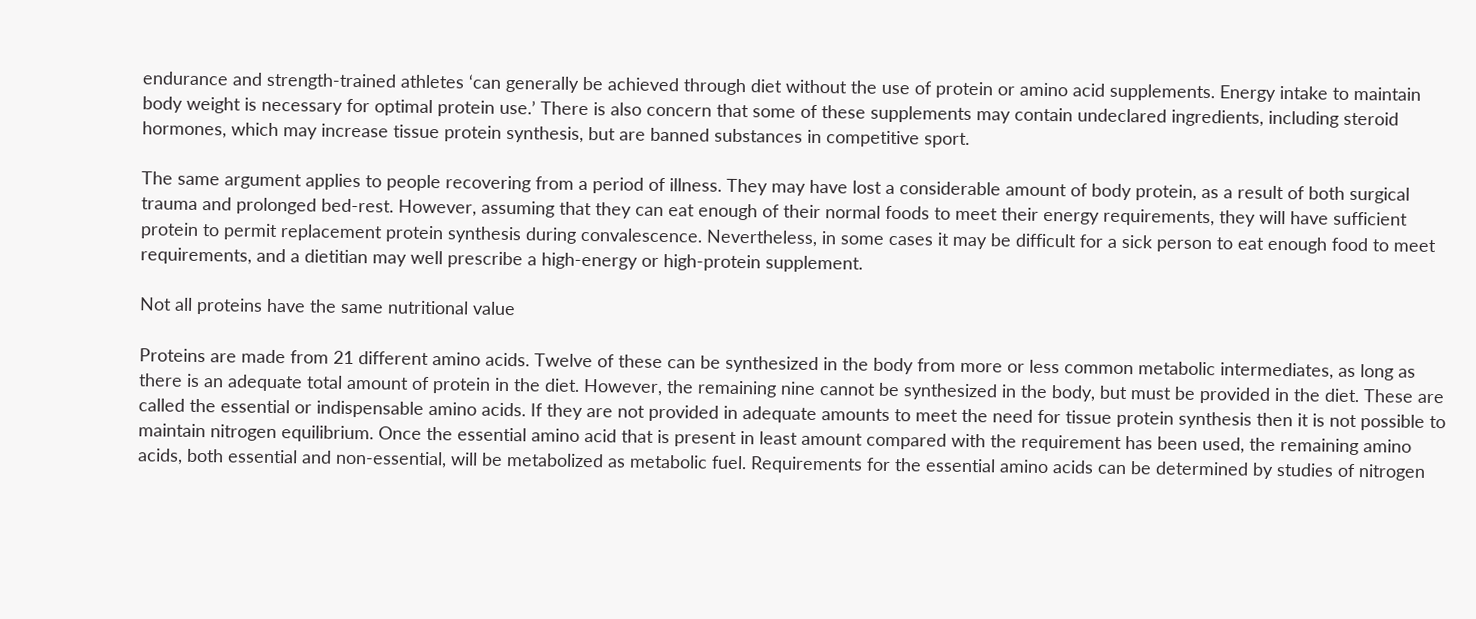endurance and strength-trained athletes ‘can generally be achieved through diet without the use of protein or amino acid supplements. Energy intake to maintain body weight is necessary for optimal protein use.’ There is also concern that some of these supplements may contain undeclared ingredients, including steroid hormones, which may increase tissue protein synthesis, but are banned substances in competitive sport.

The same argument applies to people recovering from a period of illness. They may have lost a considerable amount of body protein, as a result of both surgical trauma and prolonged bed-rest. However, assuming that they can eat enough of their normal foods to meet their energy requirements, they will have sufficient protein to permit replacement protein synthesis during convalescence. Nevertheless, in some cases it may be difficult for a sick person to eat enough food to meet requirements, and a dietitian may well prescribe a high-energy or high-protein supplement.

Not all proteins have the same nutritional value

Proteins are made from 21 different amino acids. Twelve of these can be synthesized in the body from more or less common metabolic intermediates, as long as there is an adequate total amount of protein in the diet. However, the remaining nine cannot be synthesized in the body, but must be provided in the diet. These are called the essential or indispensable amino acids. If they are not provided in adequate amounts to meet the need for tissue protein synthesis then it is not possible to maintain nitrogen equilibrium. Once the essential amino acid that is present in least amount compared with the requirement has been used, the remaining amino acids, both essential and non-essential, will be metabolized as metabolic fuel. Requirements for the essential amino acids can be determined by studies of nitrogen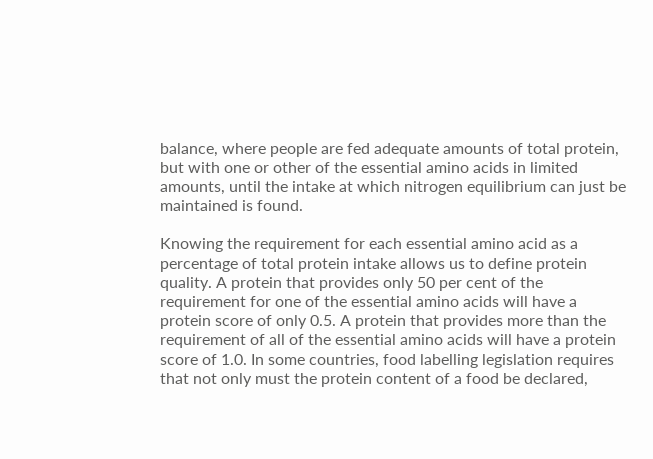balance, where people are fed adequate amounts of total protein, but with one or other of the essential amino acids in limited amounts, until the intake at which nitrogen equilibrium can just be maintained is found.

Knowing the requirement for each essential amino acid as a percentage of total protein intake allows us to define protein quality. A protein that provides only 50 per cent of the requirement for one of the essential amino acids will have a protein score of only 0.5. A protein that provides more than the requirement of all of the essential amino acids will have a protein score of 1.0. In some countries, food labelling legislation requires that not only must the protein content of a food be declared,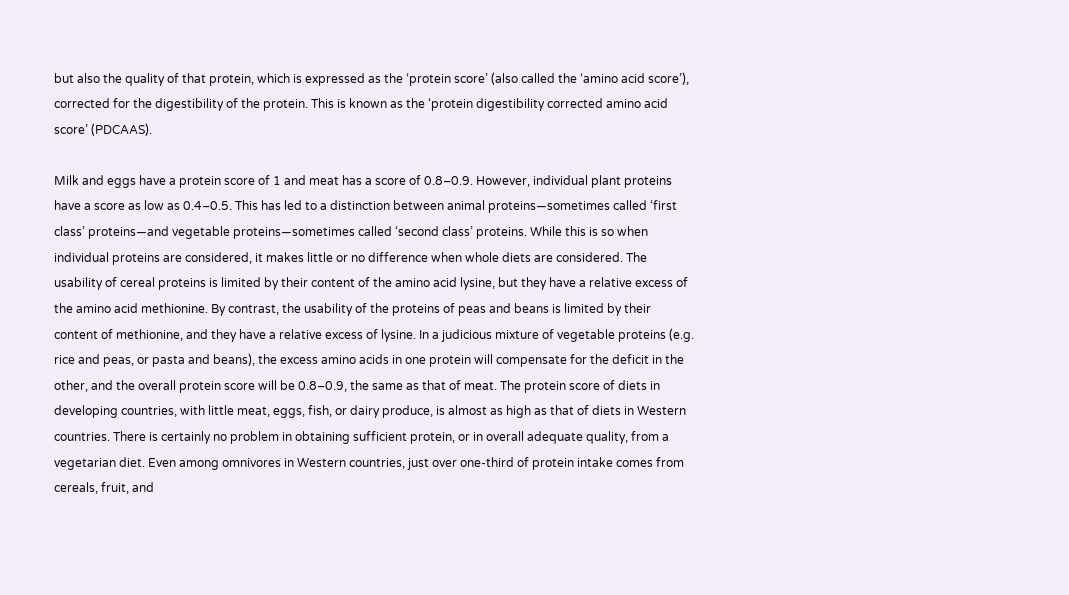but also the quality of that protein, which is expressed as the ‘protein score’ (also called the ‘amino acid score’), corrected for the digestibility of the protein. This is known as the ‘protein digestibility corrected amino acid score’ (PDCAAS).

Milk and eggs have a protein score of 1 and meat has a score of 0.8–0.9. However, individual plant proteins have a score as low as 0.4–0.5. This has led to a distinction between animal proteins—sometimes called ‘first class’ proteins—and vegetable proteins—sometimes called ‘second class’ proteins. While this is so when individual proteins are considered, it makes little or no difference when whole diets are considered. The usability of cereal proteins is limited by their content of the amino acid lysine, but they have a relative excess of the amino acid methionine. By contrast, the usability of the proteins of peas and beans is limited by their content of methionine, and they have a relative excess of lysine. In a judicious mixture of vegetable proteins (e.g. rice and peas, or pasta and beans), the excess amino acids in one protein will compensate for the deficit in the other, and the overall protein score will be 0.8–0.9, the same as that of meat. The protein score of diets in developing countries, with little meat, eggs, fish, or dairy produce, is almost as high as that of diets in Western countries. There is certainly no problem in obtaining sufficient protein, or in overall adequate quality, from a vegetarian diet. Even among omnivores in Western countries, just over one-third of protein intake comes from cereals, fruit, and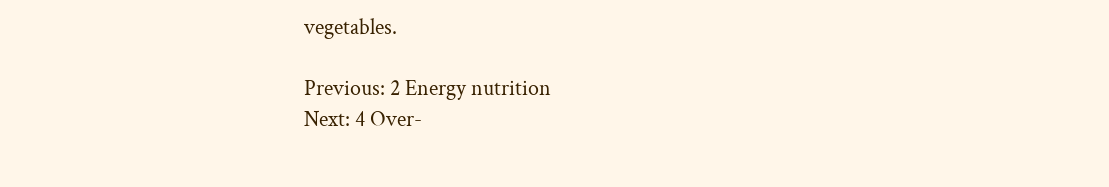vegetables.

Previous: 2 Energy nutrition
Next: 4 Over-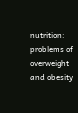nutrition: problems of overweight and obesity